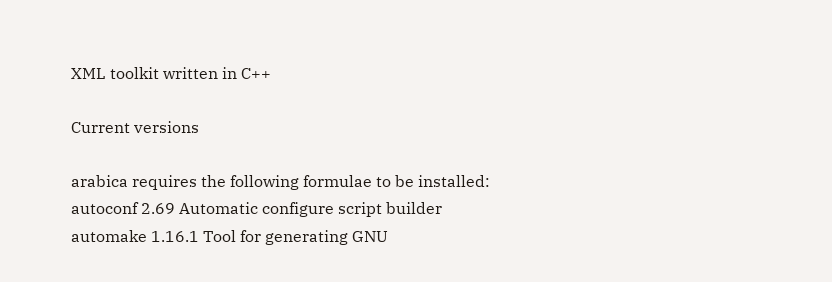XML toolkit written in C++

Current versions

arabica requires the following formulae to be installed:
autoconf 2.69 Automatic configure script builder
automake 1.16.1 Tool for generating GNU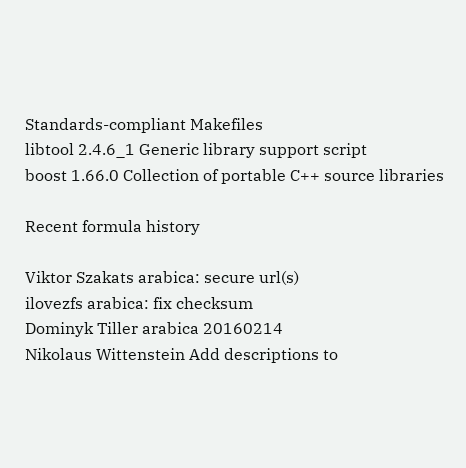Standards-compliant Makefiles
libtool 2.4.6_1 Generic library support script
boost 1.66.0 Collection of portable C++ source libraries

Recent formula history

Viktor Szakats arabica: secure url(s)
ilovezfs arabica: fix checksum
Dominyk Tiller arabica 20160214
Nikolaus Wittenstein Add descriptions to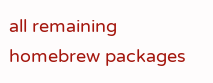all remaining homebrew packages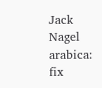Jack Nagel arabica: fix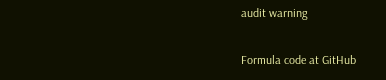audit warning

Formula code at GitHub